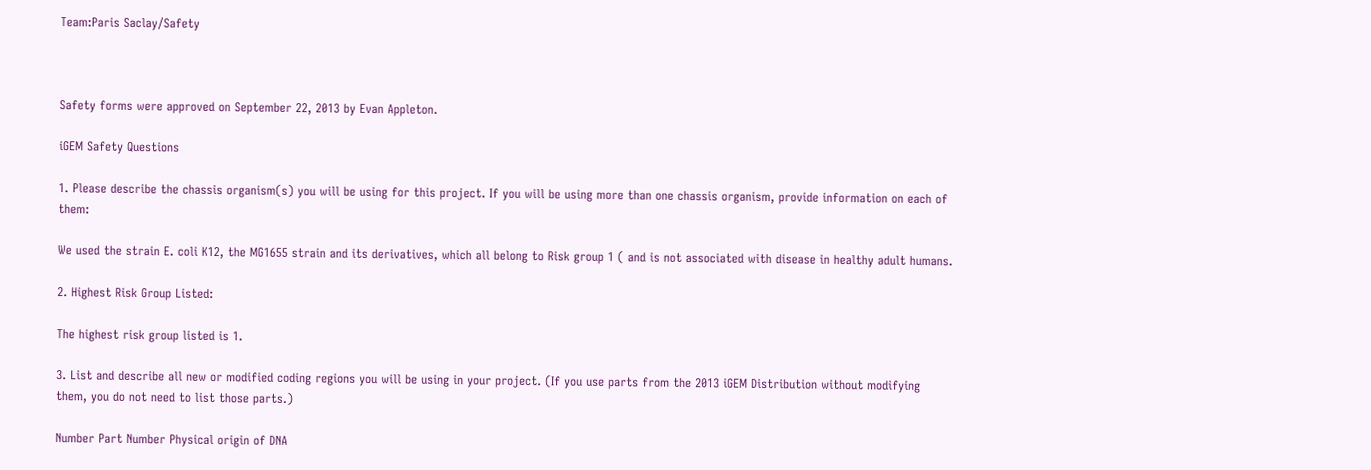Team:Paris Saclay/Safety



Safety forms were approved on September 22, 2013 by Evan Appleton.

iGEM Safety Questions

1. Please describe the chassis organism(s) you will be using for this project. If you will be using more than one chassis organism, provide information on each of them:

We used the strain E. coli K12, the MG1655 strain and its derivatives, which all belong to Risk group 1 ( and is not associated with disease in healthy adult humans.

2. Highest Risk Group Listed:

The highest risk group listed is 1.

3. List and describe all new or modified coding regions you will be using in your project. (If you use parts from the 2013 iGEM Distribution without modifying them, you do not need to list those parts.)

Number Part Number Physical origin of DNA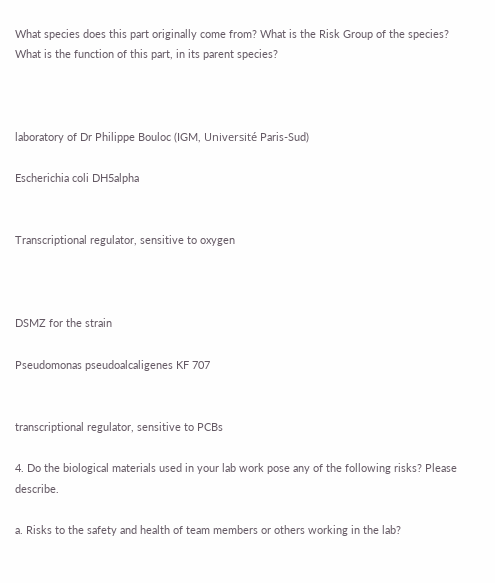What species does this part originally come from? What is the Risk Group of the species? What is the function of this part, in its parent species?



laboratory of Dr Philippe Bouloc (IGM, Université Paris-Sud)

Escherichia coli DH5alpha


Transcriptional regulator, sensitive to oxygen



DSMZ for the strain

Pseudomonas pseudoalcaligenes KF 707


transcriptional regulator, sensitive to PCBs

4. Do the biological materials used in your lab work pose any of the following risks? Please describe.

a. Risks to the safety and health of team members or others working in the lab?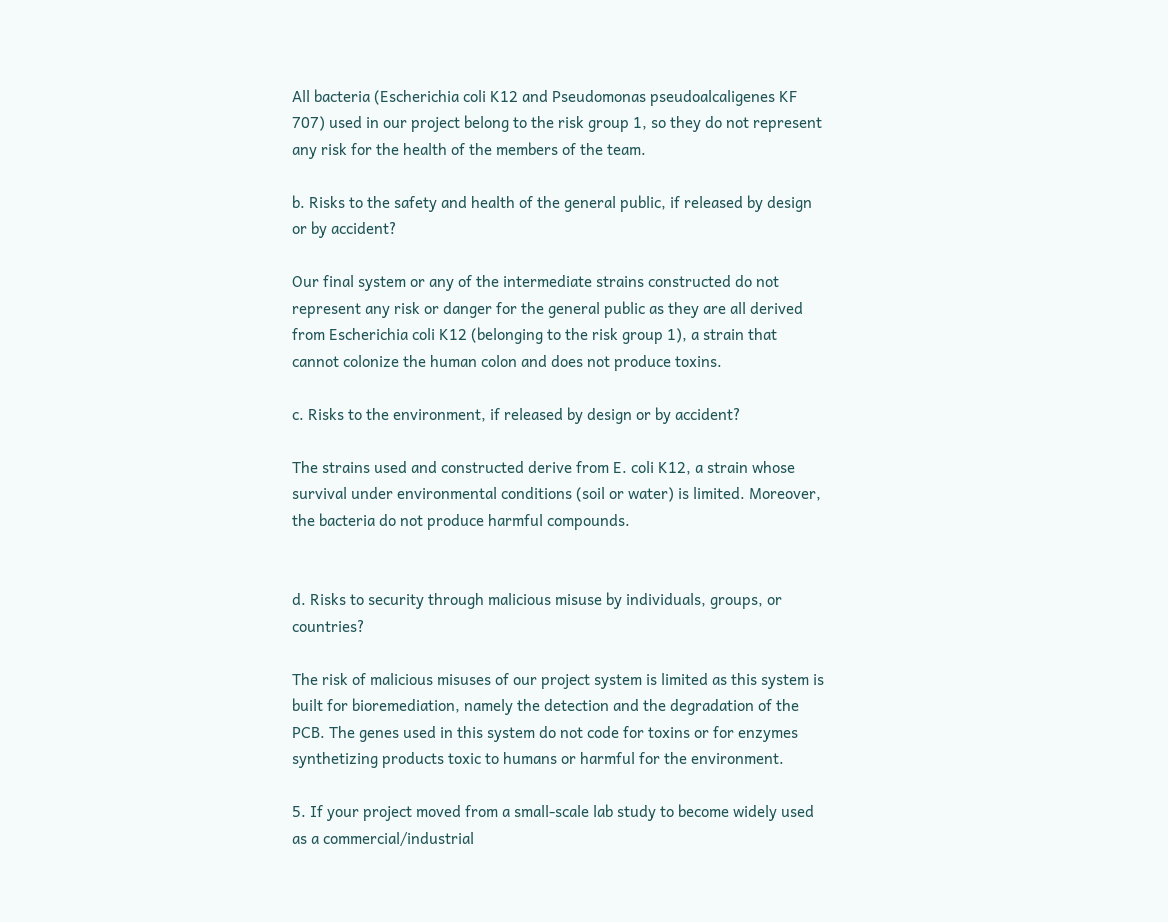All bacteria (Escherichia coli K12 and Pseudomonas pseudoalcaligenes KF 707) used in our project belong to the risk group 1, so they do not represent any risk for the health of the members of the team.

b. Risks to the safety and health of the general public, if released by design or by accident?

Our final system or any of the intermediate strains constructed do not represent any risk or danger for the general public as they are all derived from Escherichia coli K12 (belonging to the risk group 1), a strain that cannot colonize the human colon and does not produce toxins.

c. Risks to the environment, if released by design or by accident?

The strains used and constructed derive from E. coli K12, a strain whose survival under environmental conditions (soil or water) is limited. Moreover, the bacteria do not produce harmful compounds.


d. Risks to security through malicious misuse by individuals, groups, or countries?

The risk of malicious misuses of our project system is limited as this system is built for bioremediation, namely the detection and the degradation of the PCB. The genes used in this system do not code for toxins or for enzymes synthetizing products toxic to humans or harmful for the environment.

5. If your project moved from a small-scale lab study to become widely used as a commercial/industrial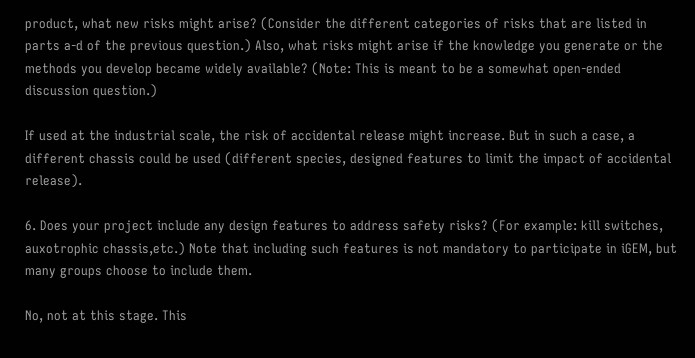product, what new risks might arise? (Consider the different categories of risks that are listed in parts a-d of the previous question.) Also, what risks might arise if the knowledge you generate or the methods you develop became widely available? (Note: This is meant to be a somewhat open-ended discussion question.)

If used at the industrial scale, the risk of accidental release might increase. But in such a case, a different chassis could be used (different species, designed features to limit the impact of accidental release).

6. Does your project include any design features to address safety risks? (For example: kill switches, auxotrophic chassis,etc.) Note that including such features is not mandatory to participate in iGEM, but many groups choose to include them.

No, not at this stage. This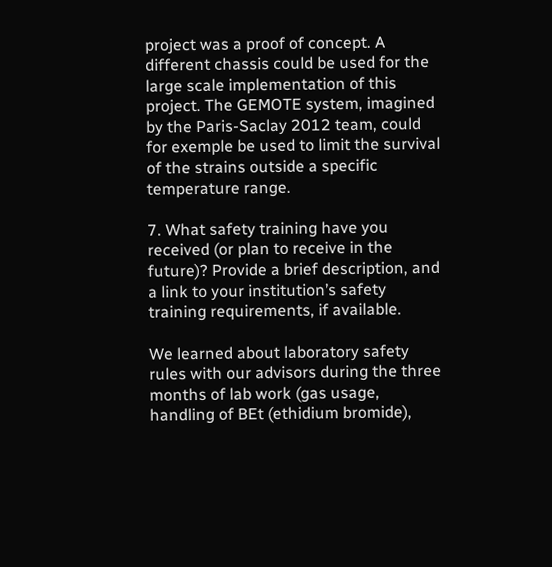project was a proof of concept. A different chassis could be used for the large scale implementation of this project. The GEMOTE system, imagined by the Paris-Saclay 2012 team, could for exemple be used to limit the survival of the strains outside a specific temperature range.

7. What safety training have you received (or plan to receive in the future)? Provide a brief description, and a link to your institution’s safety training requirements, if available.

We learned about laboratory safety rules with our advisors during the three months of lab work (gas usage, handling of BEt (ethidium bromide),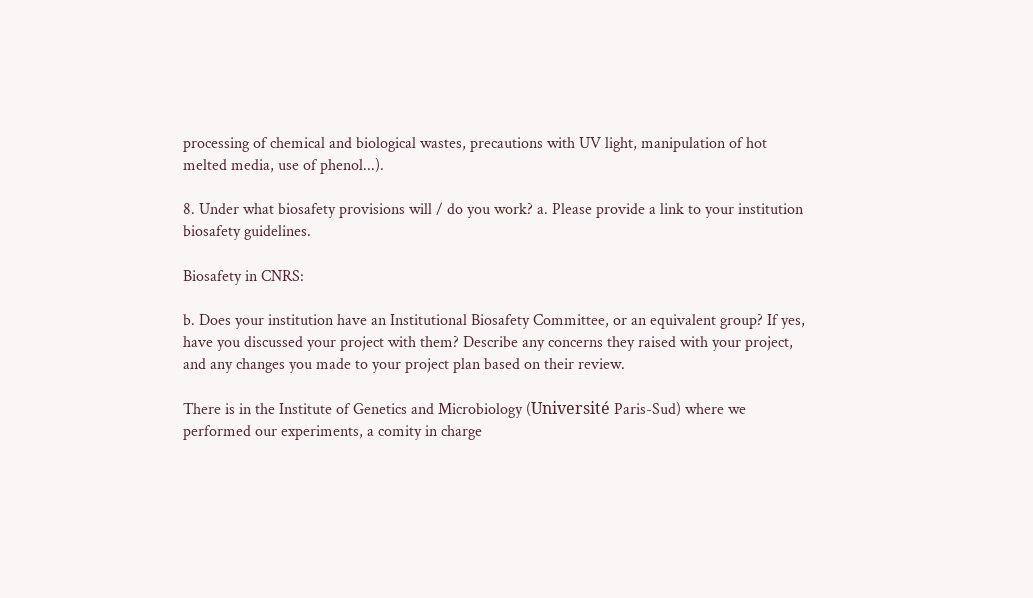processing of chemical and biological wastes, precautions with UV light, manipulation of hot melted media, use of phenol...).

8. Under what biosafety provisions will / do you work? a. Please provide a link to your institution biosafety guidelines.

Biosafety in CNRS:

b. Does your institution have an Institutional Biosafety Committee, or an equivalent group? If yes, have you discussed your project with them? Describe any concerns they raised with your project, and any changes you made to your project plan based on their review.

There is in the Institute of Genetics and Microbiology (Université Paris-Sud) where we performed our experiments, a comity in charge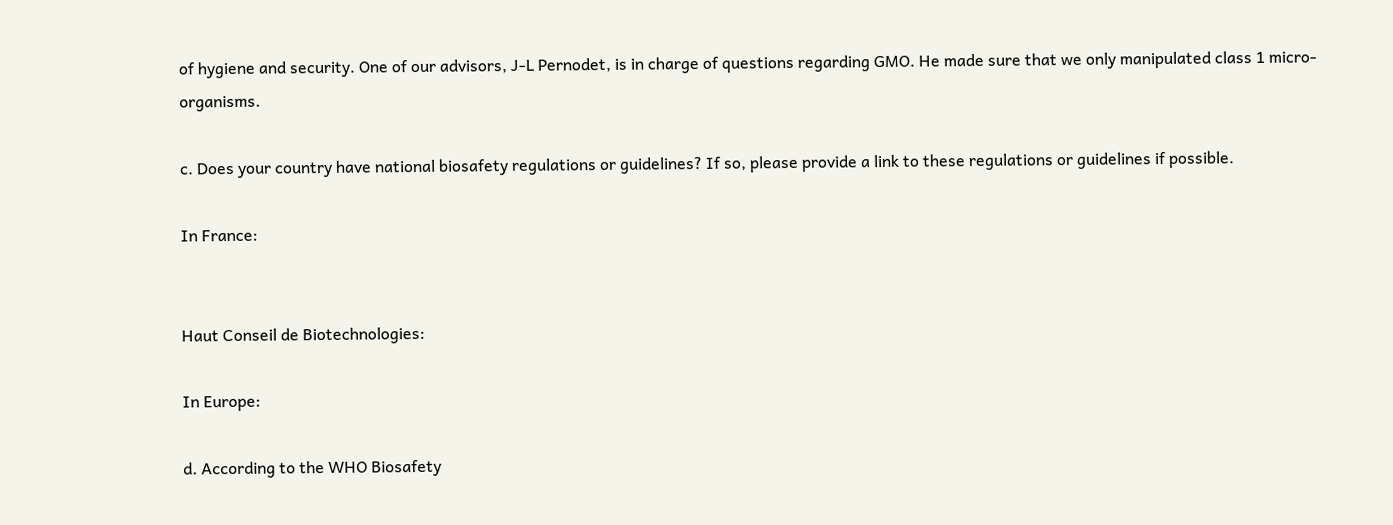of hygiene and security. One of our advisors, J-L Pernodet, is in charge of questions regarding GMO. He made sure that we only manipulated class 1 micro-organisms.

c. Does your country have national biosafety regulations or guidelines? If so, please provide a link to these regulations or guidelines if possible.

In France:


Haut Conseil de Biotechnologies:

In Europe:

d. According to the WHO Biosafety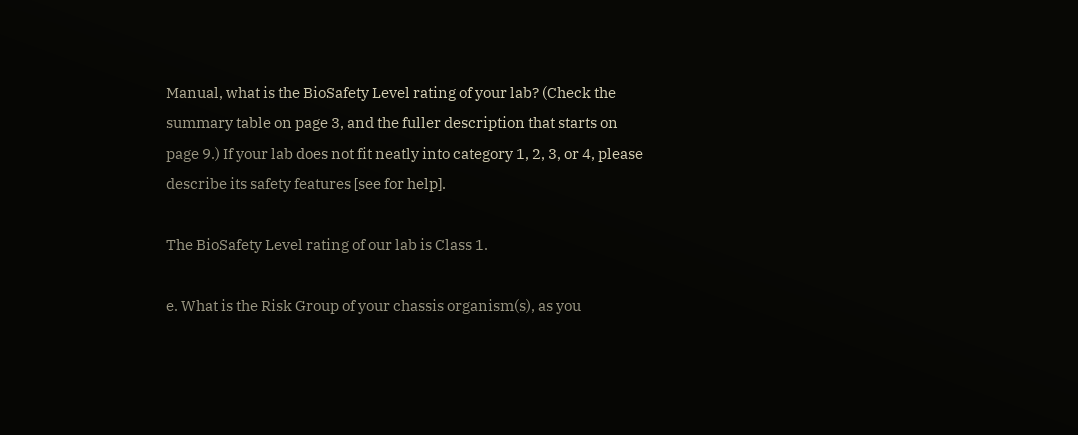Manual, what is the BioSafety Level rating of your lab? (Check the summary table on page 3, and the fuller description that starts on page 9.) If your lab does not fit neatly into category 1, 2, 3, or 4, please describe its safety features [see for help].

The BioSafety Level rating of our lab is Class 1.

e. What is the Risk Group of your chassis organism(s), as you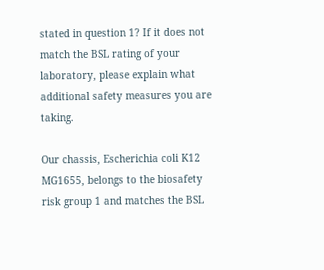stated in question 1? If it does not match the BSL rating of your laboratory, please explain what additional safety measures you are taking.

Our chassis, Escherichia coli K12 MG1655, belongs to the biosafety risk group 1 and matches the BSL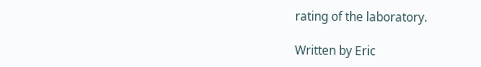rating of the laboratory.

Written by Eric